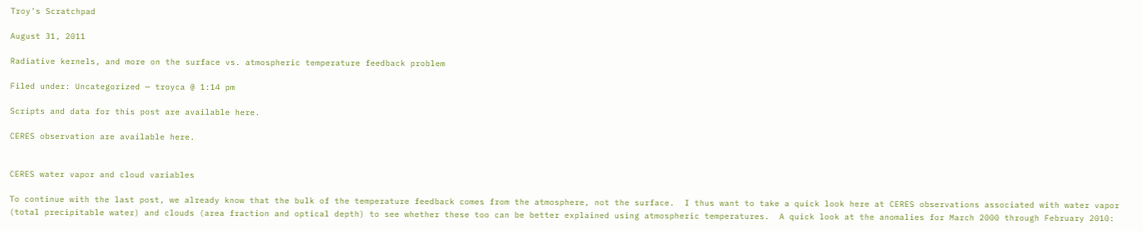Troy's Scratchpad

August 31, 2011

Radiative kernels, and more on the surface vs. atmospheric temperature feedback problem

Filed under: Uncategorized — troyca @ 1:14 pm

Scripts and data for this post are available here.

CERES observation are available here.


CERES water vapor and cloud variables

To continue with the last post, we already know that the bulk of the temperature feedback comes from the atmosphere, not the surface.  I thus want to take a quick look here at CERES observations associated with water vapor (total precipitable water) and clouds (area fraction and optical depth) to see whether these too can be better explained using atmospheric temperatures.  A quick look at the anomalies for March 2000 through February 2010: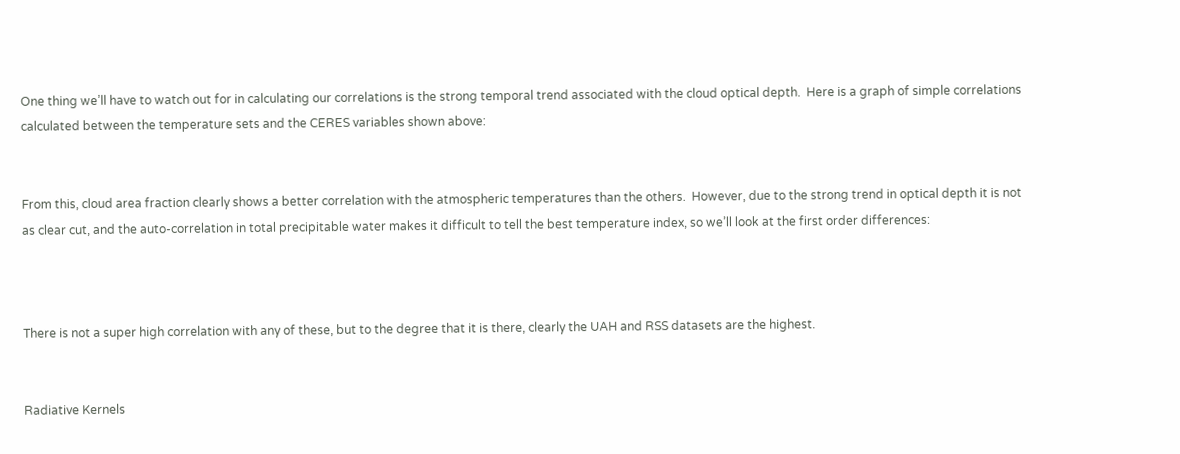One thing we’ll have to watch out for in calculating our correlations is the strong temporal trend associated with the cloud optical depth.  Here is a graph of simple correlations calculated between the temperature sets and the CERES variables shown above:


From this, cloud area fraction clearly shows a better correlation with the atmospheric temperatures than the others.  However, due to the strong trend in optical depth it is not as clear cut, and the auto-correlation in total precipitable water makes it difficult to tell the best temperature index, so we’ll look at the first order differences:



There is not a super high correlation with any of these, but to the degree that it is there, clearly the UAH and RSS datasets are the highest.


Radiative Kernels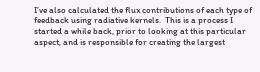I’ve also calculated the flux contributions of each type of feedback using radiative kernels.  This is a process I started a while back, prior to looking at this particular aspect, and is responsible for creating the largest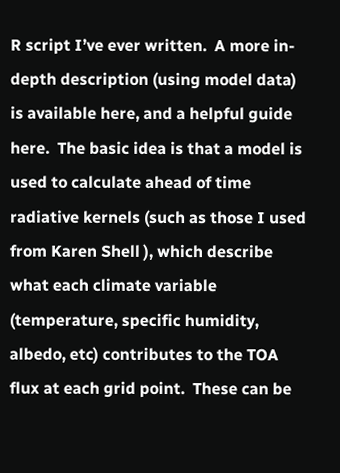R script I’ve ever written.  A more in-depth description (using model data) is available here, and a helpful guide here.  The basic idea is that a model is used to calculate ahead of time radiative kernels (such as those I used from Karen Shell ), which describe what each climate variable (temperature, specific humidity, albedo, etc) contributes to the TOA flux at each grid point.  These can be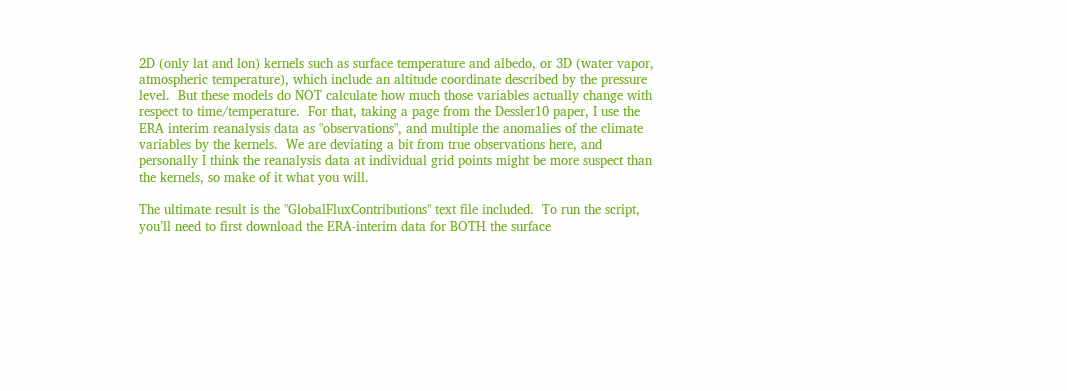2D (only lat and lon) kernels such as surface temperature and albedo, or 3D (water vapor, atmospheric temperature), which include an altitude coordinate described by the pressure level.  But these models do NOT calculate how much those variables actually change with respect to time/temperature.  For that, taking a page from the Dessler10 paper, I use the ERA interim reanalysis data as "observations", and multiple the anomalies of the climate variables by the kernels.  We are deviating a bit from true observations here, and personally I think the reanalysis data at individual grid points might be more suspect than the kernels, so make of it what you will.

The ultimate result is the "GlobalFluxContributions" text file included.  To run the script, you’ll need to first download the ERA-interim data for BOTH the surface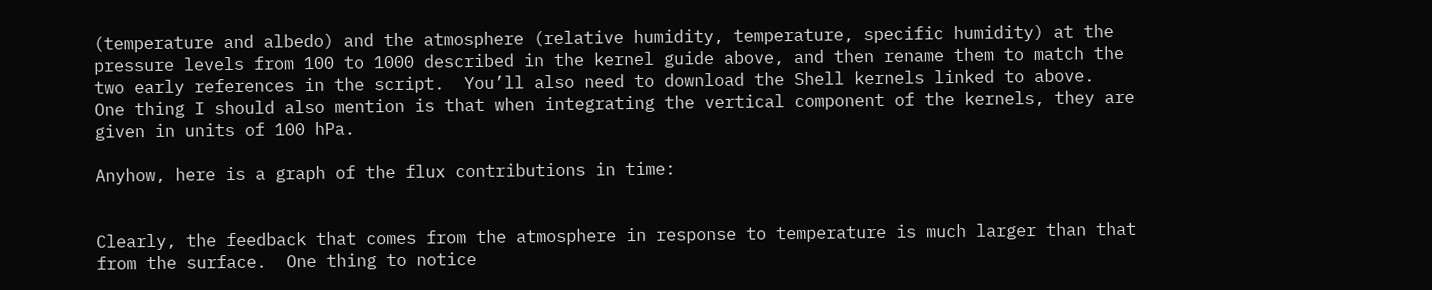(temperature and albedo) and the atmosphere (relative humidity, temperature, specific humidity) at the pressure levels from 100 to 1000 described in the kernel guide above, and then rename them to match the two early references in the script.  You’ll also need to download the Shell kernels linked to above.  One thing I should also mention is that when integrating the vertical component of the kernels, they are given in units of 100 hPa.

Anyhow, here is a graph of the flux contributions in time:


Clearly, the feedback that comes from the atmosphere in response to temperature is much larger than that from the surface.  One thing to notice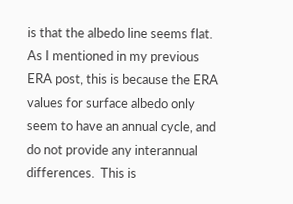is that the albedo line seems flat.  As I mentioned in my previous ERA post, this is because the ERA values for surface albedo only seem to have an annual cycle, and do not provide any interannual differences.  This is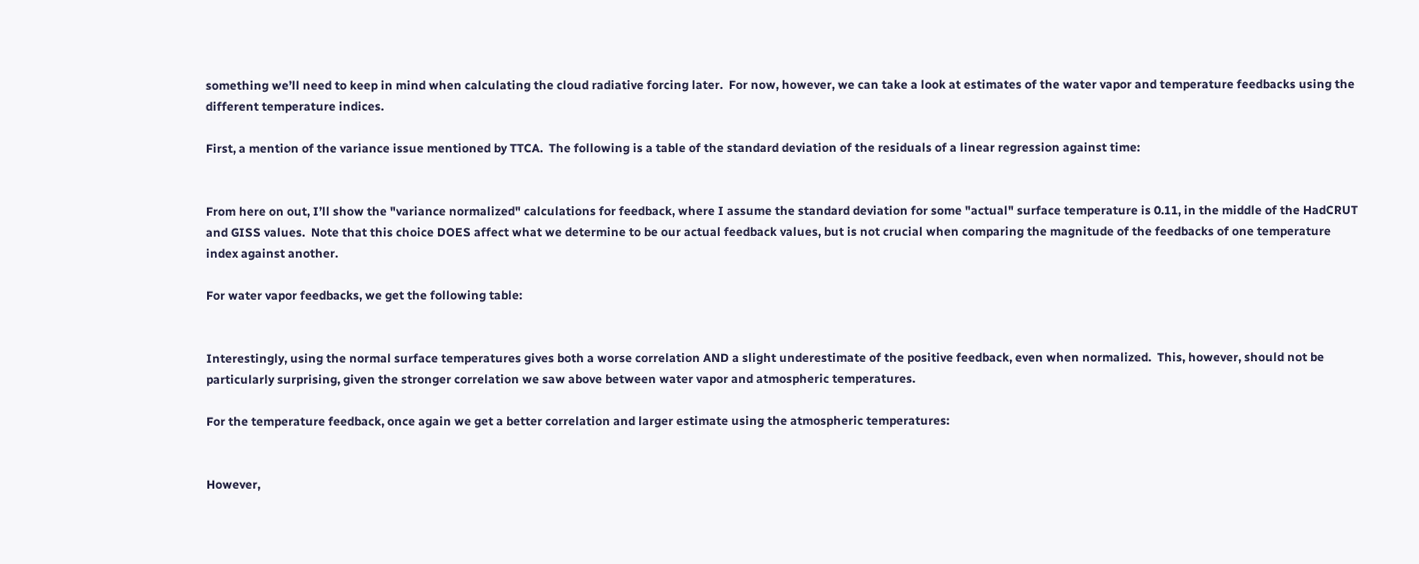something we’ll need to keep in mind when calculating the cloud radiative forcing later.  For now, however, we can take a look at estimates of the water vapor and temperature feedbacks using the different temperature indices.

First, a mention of the variance issue mentioned by TTCA.  The following is a table of the standard deviation of the residuals of a linear regression against time:


From here on out, I’ll show the "variance normalized" calculations for feedback, where I assume the standard deviation for some "actual" surface temperature is 0.11, in the middle of the HadCRUT and GISS values.  Note that this choice DOES affect what we determine to be our actual feedback values, but is not crucial when comparing the magnitude of the feedbacks of one temperature index against another.

For water vapor feedbacks, we get the following table:


Interestingly, using the normal surface temperatures gives both a worse correlation AND a slight underestimate of the positive feedback, even when normalized.  This, however, should not be particularly surprising, given the stronger correlation we saw above between water vapor and atmospheric temperatures.

For the temperature feedback, once again we get a better correlation and larger estimate using the atmospheric temperatures:


However,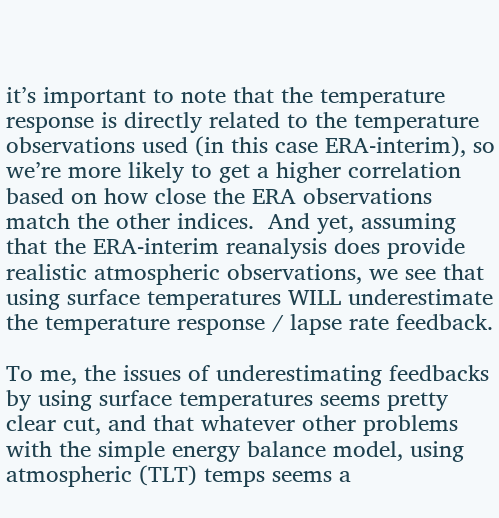it’s important to note that the temperature response is directly related to the temperature observations used (in this case ERA-interim), so we’re more likely to get a higher correlation based on how close the ERA observations match the other indices.  And yet, assuming that the ERA-interim reanalysis does provide realistic atmospheric observations, we see that using surface temperatures WILL underestimate the temperature response / lapse rate feedback.

To me, the issues of underestimating feedbacks by using surface temperatures seems pretty clear cut, and that whatever other problems with the simple energy balance model, using atmospheric (TLT) temps seems a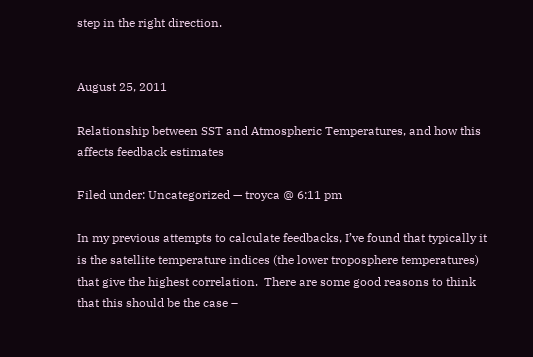step in the right direction.


August 25, 2011

Relationship between SST and Atmospheric Temperatures, and how this affects feedback estimates

Filed under: Uncategorized — troyca @ 6:11 pm

In my previous attempts to calculate feedbacks, I’ve found that typically it is the satellite temperature indices (the lower troposphere temperatures) that give the highest correlation.  There are some good reasons to think that this should be the case –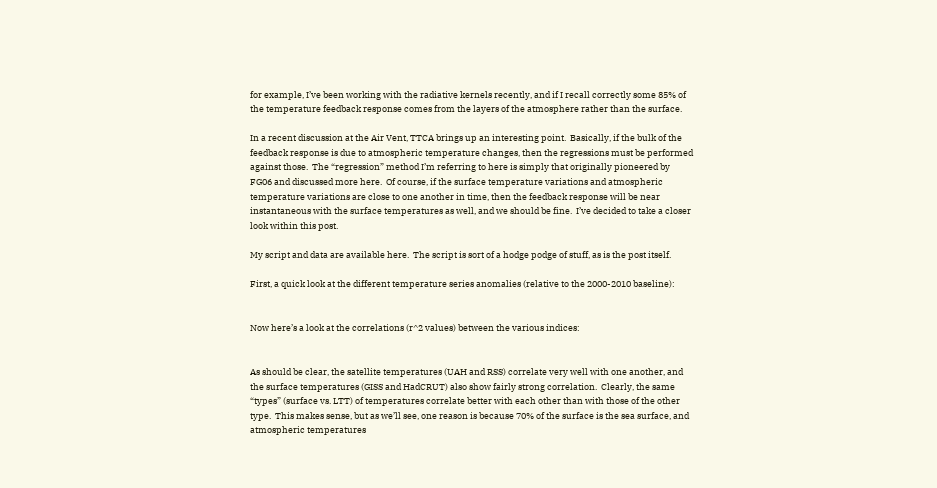for example, I’ve been working with the radiative kernels recently, and if I recall correctly some 85% of the temperature feedback response comes from the layers of the atmosphere rather than the surface.

In a recent discussion at the Air Vent, TTCA brings up an interesting point.  Basically, if the bulk of the feedback response is due to atmospheric temperature changes, then the regressions must be performed against those.  The “regression” method I’m referring to here is simply that originally pioneered by FG06 and discussed more here.  Of course, if the surface temperature variations and atmospheric temperature variations are close to one another in time, then the feedback response will be near instantaneous with the surface temperatures as well, and we should be fine.  I’ve decided to take a closer look within this post.

My script and data are available here.  The script is sort of a hodge podge of stuff, as is the post itself.

First, a quick look at the different temperature series anomalies (relative to the 2000-2010 baseline):


Now here’s a look at the correlations (r^2 values) between the various indices:


As should be clear, the satellite temperatures (UAH and RSS) correlate very well with one another, and the surface temperatures (GISS and HadCRUT) also show fairly strong correlation.  Clearly, the same “types” (surface vs. LTT) of temperatures correlate better with each other than with those of the other type.  This makes sense, but as we’ll see, one reason is because 70% of the surface is the sea surface, and atmospheric temperatures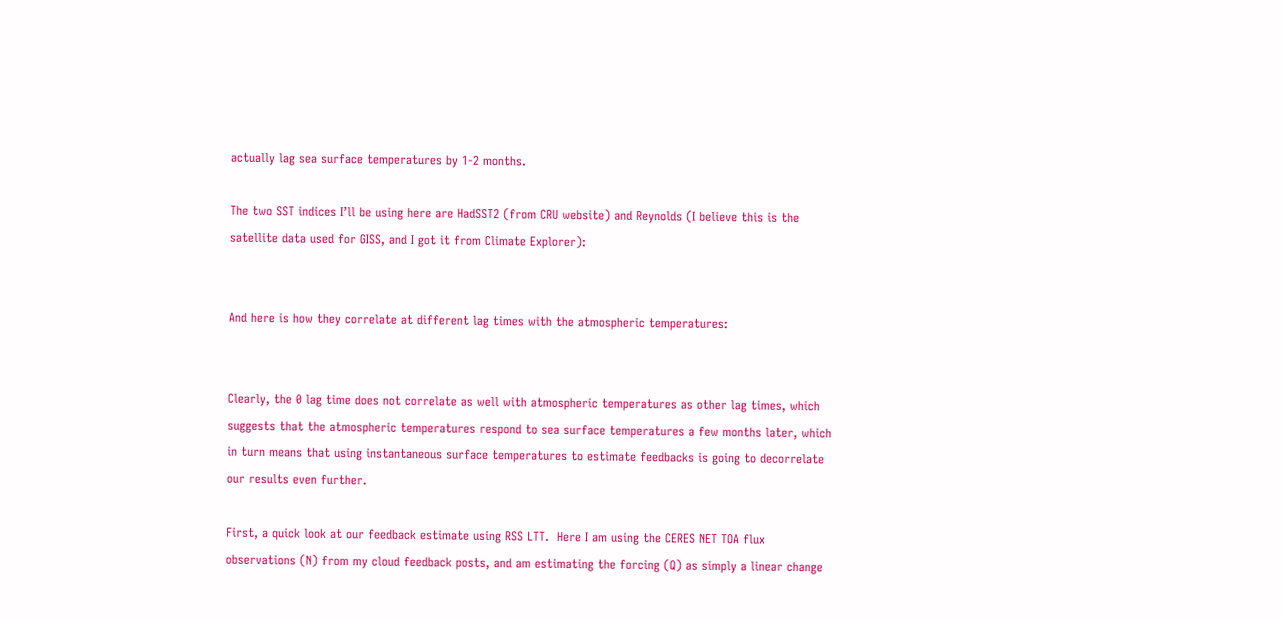actually lag sea surface temperatures by 1-2 months.

The two SST indices I’ll be using here are HadSST2 (from CRU website) and Reynolds (I believe this is the satellite data used for GISS, and I got it from Climate Explorer):


And here is how they correlate at different lag times with the atmospheric temperatures:


Clearly, the 0 lag time does not correlate as well with atmospheric temperatures as other lag times, which suggests that the atmospheric temperatures respond to sea surface temperatures a few months later, which in turn means that using instantaneous surface temperatures to estimate feedbacks is going to decorrelate our results even further.

First, a quick look at our feedback estimate using RSS LTT.  Here I am using the CERES NET TOA flux observations (N) from my cloud feedback posts, and am estimating the forcing (Q) as simply a linear change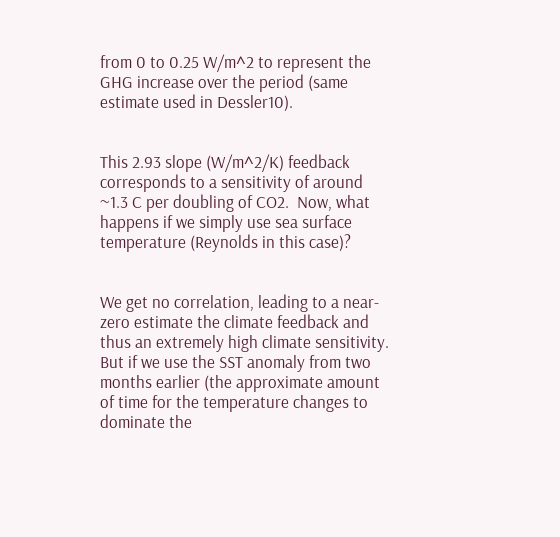from 0 to 0.25 W/m^2 to represent the GHG increase over the period (same estimate used in Dessler10).


This 2.93 slope (W/m^2/K) feedback corresponds to a sensitivity of around ~1.3 C per doubling of CO2.  Now, what happens if we simply use sea surface temperature (Reynolds in this case)?


We get no correlation, leading to a near-zero estimate the climate feedback and thus an extremely high climate sensitivity.  But if we use the SST anomaly from two months earlier (the approximate amount of time for the temperature changes to dominate the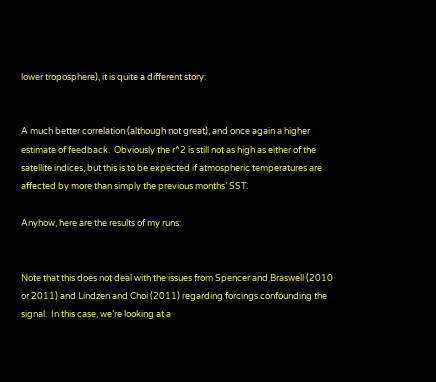lower troposphere), it is quite a different story:


A much better correlation (although not great), and once again a higher estimate of feedback.  Obviously the r^2 is still not as high as either of the satellite indices, but this is to be expected if atmospheric temperatures are affected by more than simply the previous months’ SST.

Anyhow, here are the results of my runs:


Note that this does not deal with the issues from Spencer and Braswell (2010 or 2011) and Lindzen and Choi (2011) regarding forcings confounding the signal.  In this case, we’re looking at a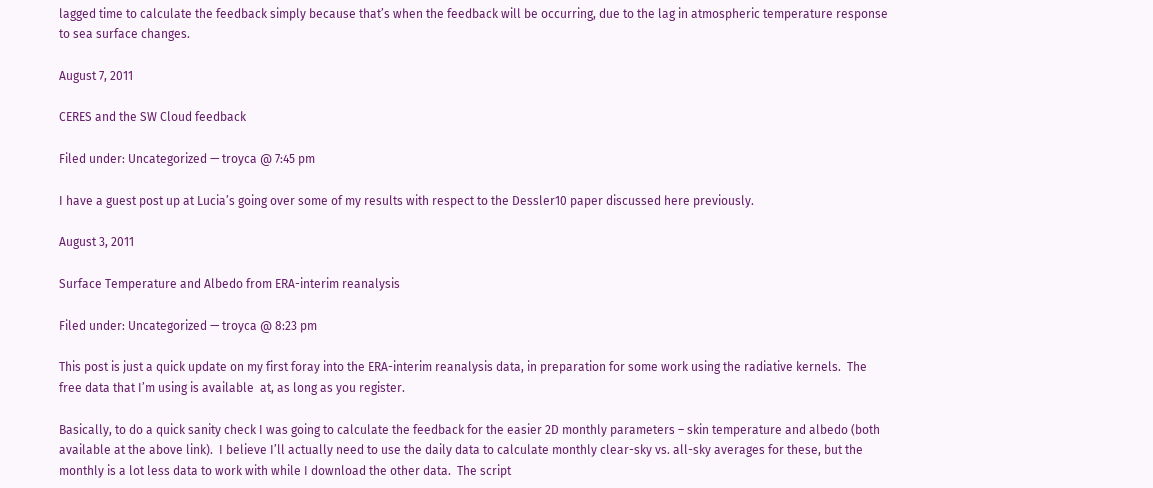lagged time to calculate the feedback simply because that’s when the feedback will be occurring, due to the lag in atmospheric temperature response to sea surface changes.

August 7, 2011

CERES and the SW Cloud feedback

Filed under: Uncategorized — troyca @ 7:45 pm

I have a guest post up at Lucia’s going over some of my results with respect to the Dessler10 paper discussed here previously.

August 3, 2011

Surface Temperature and Albedo from ERA-interim reanalysis

Filed under: Uncategorized — troyca @ 8:23 pm

This post is just a quick update on my first foray into the ERA-interim reanalysis data, in preparation for some work using the radiative kernels.  The free data that I’m using is available  at, as long as you register.

Basically, to do a quick sanity check I was going to calculate the feedback for the easier 2D monthly parameters – skin temperature and albedo (both available at the above link).  I believe I’ll actually need to use the daily data to calculate monthly clear-sky vs. all-sky averages for these, but the monthly is a lot less data to work with while I download the other data.  The script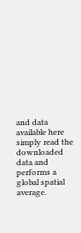and data available here simply read the downloaded data and performs a global spatial average.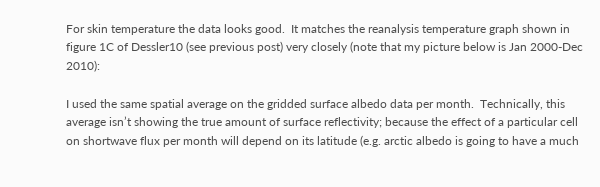For skin temperature the data looks good.  It matches the reanalysis temperature graph shown in figure 1C of Dessler10 (see previous post) very closely (note that my picture below is Jan 2000-Dec 2010):

I used the same spatial average on the gridded surface albedo data per month.  Technically, this average isn’t showing the true amount of surface reflectivity; because the effect of a particular cell on shortwave flux per month will depend on its latitude (e.g. arctic albedo is going to have a much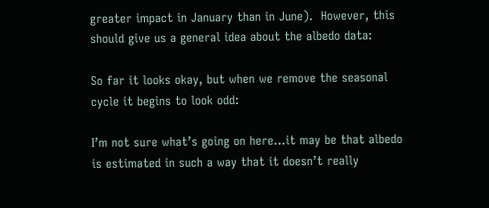greater impact in January than in June).  However, this should give us a general idea about the albedo data:

So far it looks okay, but when we remove the seasonal cycle it begins to look odd:

I’m not sure what’s going on here…it may be that albedo is estimated in such a way that it doesn’t really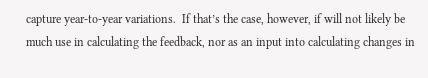capture year-to-year variations.  If that’s the case, however, if will not likely be much use in calculating the feedback, nor as an input into calculating changes in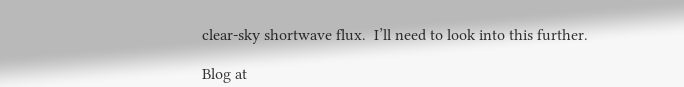clear-sky shortwave flux.  I’ll need to look into this further.

Blog at